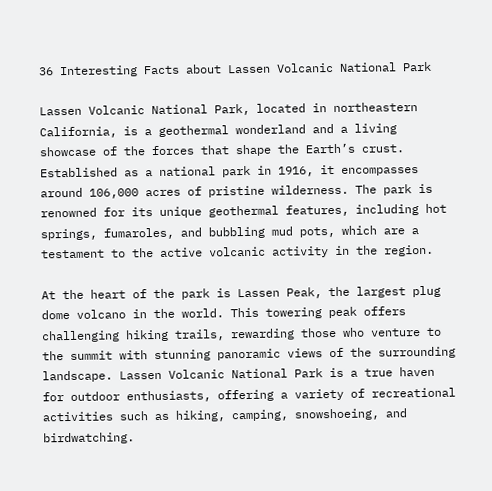36 Interesting Facts about Lassen Volcanic National Park

Lassen Volcanic National Park, located in northeastern California, is a geothermal wonderland and a living showcase of the forces that shape the Earth’s crust. Established as a national park in 1916, it encompasses around 106,000 acres of pristine wilderness. The park is renowned for its unique geothermal features, including hot springs, fumaroles, and bubbling mud pots, which are a testament to the active volcanic activity in the region.

At the heart of the park is Lassen Peak, the largest plug dome volcano in the world. This towering peak offers challenging hiking trails, rewarding those who venture to the summit with stunning panoramic views of the surrounding landscape. Lassen Volcanic National Park is a true haven for outdoor enthusiasts, offering a variety of recreational activities such as hiking, camping, snowshoeing, and birdwatching.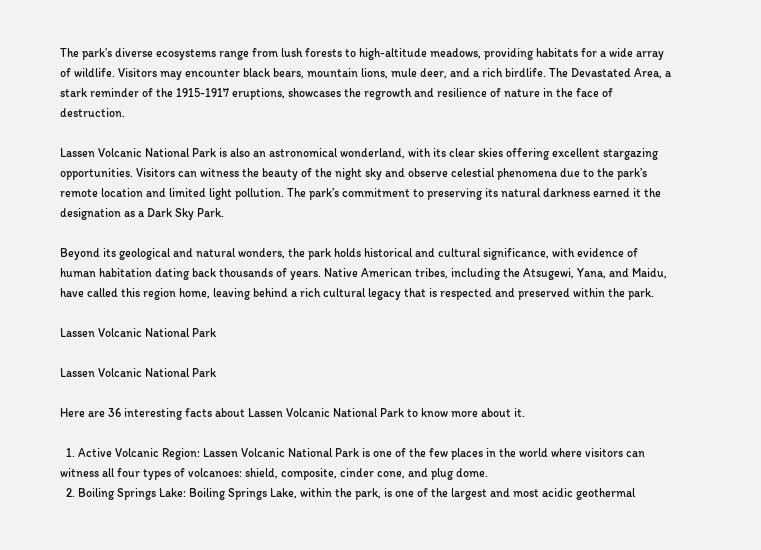The park’s diverse ecosystems range from lush forests to high-altitude meadows, providing habitats for a wide array of wildlife. Visitors may encounter black bears, mountain lions, mule deer, and a rich birdlife. The Devastated Area, a stark reminder of the 1915-1917 eruptions, showcases the regrowth and resilience of nature in the face of destruction.

Lassen Volcanic National Park is also an astronomical wonderland, with its clear skies offering excellent stargazing opportunities. Visitors can witness the beauty of the night sky and observe celestial phenomena due to the park’s remote location and limited light pollution. The park’s commitment to preserving its natural darkness earned it the designation as a Dark Sky Park.

Beyond its geological and natural wonders, the park holds historical and cultural significance, with evidence of human habitation dating back thousands of years. Native American tribes, including the Atsugewi, Yana, and Maidu, have called this region home, leaving behind a rich cultural legacy that is respected and preserved within the park.

Lassen Volcanic National Park

Lassen Volcanic National Park

Here are 36 interesting facts about Lassen Volcanic National Park to know more about it.

  1. Active Volcanic Region: Lassen Volcanic National Park is one of the few places in the world where visitors can witness all four types of volcanoes: shield, composite, cinder cone, and plug dome.
  2. Boiling Springs Lake: Boiling Springs Lake, within the park, is one of the largest and most acidic geothermal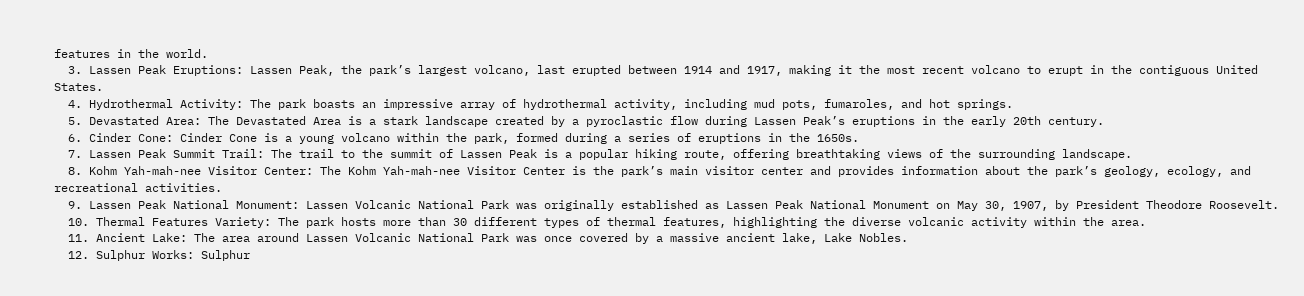features in the world.
  3. Lassen Peak Eruptions: Lassen Peak, the park’s largest volcano, last erupted between 1914 and 1917, making it the most recent volcano to erupt in the contiguous United States.
  4. Hydrothermal Activity: The park boasts an impressive array of hydrothermal activity, including mud pots, fumaroles, and hot springs.
  5. Devastated Area: The Devastated Area is a stark landscape created by a pyroclastic flow during Lassen Peak’s eruptions in the early 20th century.
  6. Cinder Cone: Cinder Cone is a young volcano within the park, formed during a series of eruptions in the 1650s.
  7. Lassen Peak Summit Trail: The trail to the summit of Lassen Peak is a popular hiking route, offering breathtaking views of the surrounding landscape.
  8. Kohm Yah-mah-nee Visitor Center: The Kohm Yah-mah-nee Visitor Center is the park’s main visitor center and provides information about the park’s geology, ecology, and recreational activities.
  9. Lassen Peak National Monument: Lassen Volcanic National Park was originally established as Lassen Peak National Monument on May 30, 1907, by President Theodore Roosevelt.
  10. Thermal Features Variety: The park hosts more than 30 different types of thermal features, highlighting the diverse volcanic activity within the area.
  11. Ancient Lake: The area around Lassen Volcanic National Park was once covered by a massive ancient lake, Lake Nobles.
  12. Sulphur Works: Sulphur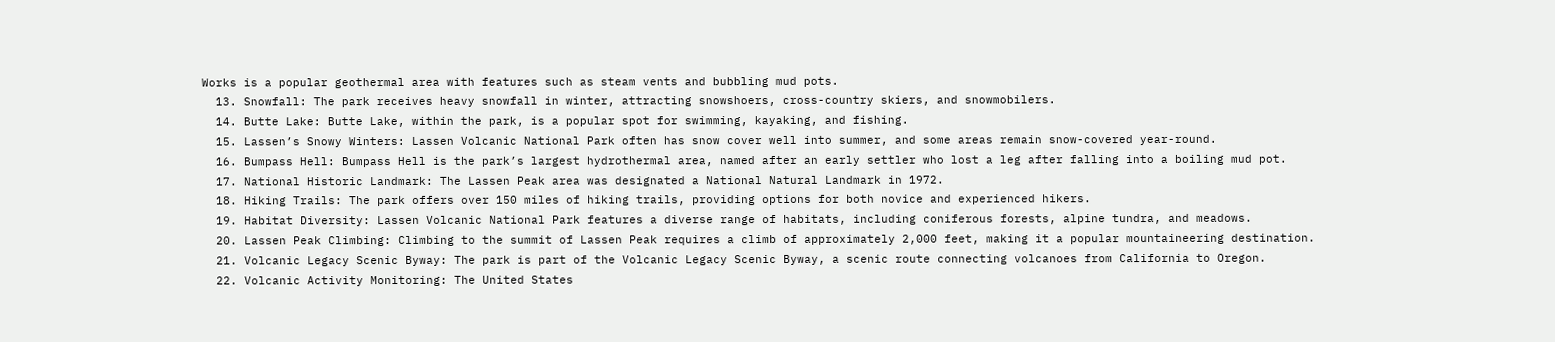Works is a popular geothermal area with features such as steam vents and bubbling mud pots.
  13. Snowfall: The park receives heavy snowfall in winter, attracting snowshoers, cross-country skiers, and snowmobilers.
  14. Butte Lake: Butte Lake, within the park, is a popular spot for swimming, kayaking, and fishing.
  15. Lassen’s Snowy Winters: Lassen Volcanic National Park often has snow cover well into summer, and some areas remain snow-covered year-round.
  16. Bumpass Hell: Bumpass Hell is the park’s largest hydrothermal area, named after an early settler who lost a leg after falling into a boiling mud pot.
  17. National Historic Landmark: The Lassen Peak area was designated a National Natural Landmark in 1972.
  18. Hiking Trails: The park offers over 150 miles of hiking trails, providing options for both novice and experienced hikers.
  19. Habitat Diversity: Lassen Volcanic National Park features a diverse range of habitats, including coniferous forests, alpine tundra, and meadows.
  20. Lassen Peak Climbing: Climbing to the summit of Lassen Peak requires a climb of approximately 2,000 feet, making it a popular mountaineering destination.
  21. Volcanic Legacy Scenic Byway: The park is part of the Volcanic Legacy Scenic Byway, a scenic route connecting volcanoes from California to Oregon.
  22. Volcanic Activity Monitoring: The United States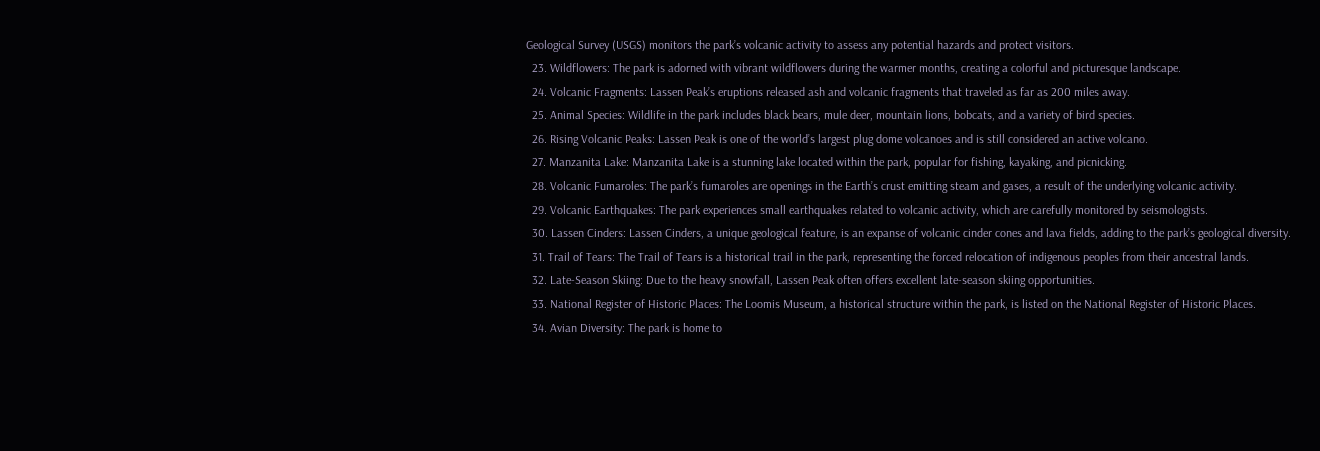Geological Survey (USGS) monitors the park’s volcanic activity to assess any potential hazards and protect visitors.
  23. Wildflowers: The park is adorned with vibrant wildflowers during the warmer months, creating a colorful and picturesque landscape.
  24. Volcanic Fragments: Lassen Peak’s eruptions released ash and volcanic fragments that traveled as far as 200 miles away.
  25. Animal Species: Wildlife in the park includes black bears, mule deer, mountain lions, bobcats, and a variety of bird species.
  26. Rising Volcanic Peaks: Lassen Peak is one of the world’s largest plug dome volcanoes and is still considered an active volcano.
  27. Manzanita Lake: Manzanita Lake is a stunning lake located within the park, popular for fishing, kayaking, and picnicking.
  28. Volcanic Fumaroles: The park’s fumaroles are openings in the Earth’s crust emitting steam and gases, a result of the underlying volcanic activity.
  29. Volcanic Earthquakes: The park experiences small earthquakes related to volcanic activity, which are carefully monitored by seismologists.
  30. Lassen Cinders: Lassen Cinders, a unique geological feature, is an expanse of volcanic cinder cones and lava fields, adding to the park’s geological diversity.
  31. Trail of Tears: The Trail of Tears is a historical trail in the park, representing the forced relocation of indigenous peoples from their ancestral lands.
  32. Late-Season Skiing: Due to the heavy snowfall, Lassen Peak often offers excellent late-season skiing opportunities.
  33. National Register of Historic Places: The Loomis Museum, a historical structure within the park, is listed on the National Register of Historic Places.
  34. Avian Diversity: The park is home to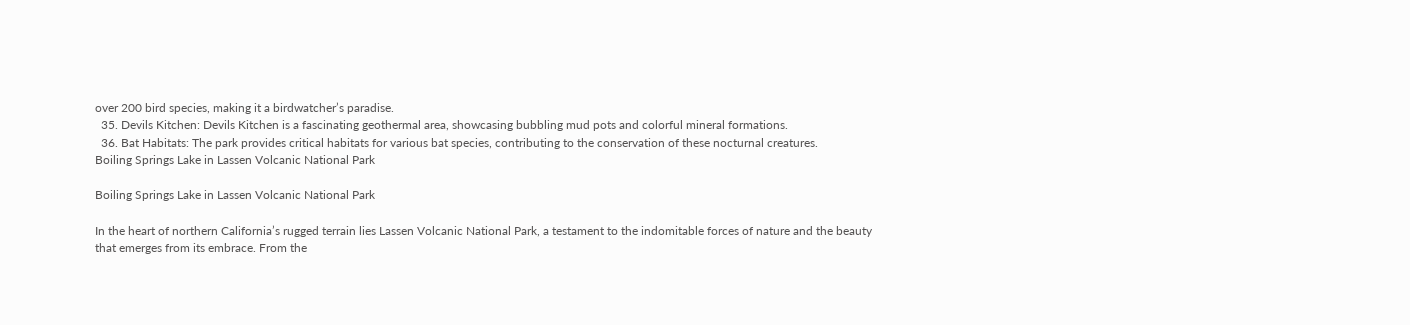over 200 bird species, making it a birdwatcher’s paradise.
  35. Devils Kitchen: Devils Kitchen is a fascinating geothermal area, showcasing bubbling mud pots and colorful mineral formations.
  36. Bat Habitats: The park provides critical habitats for various bat species, contributing to the conservation of these nocturnal creatures.
Boiling Springs Lake in Lassen Volcanic National Park

Boiling Springs Lake in Lassen Volcanic National Park

In the heart of northern California’s rugged terrain lies Lassen Volcanic National Park, a testament to the indomitable forces of nature and the beauty that emerges from its embrace. From the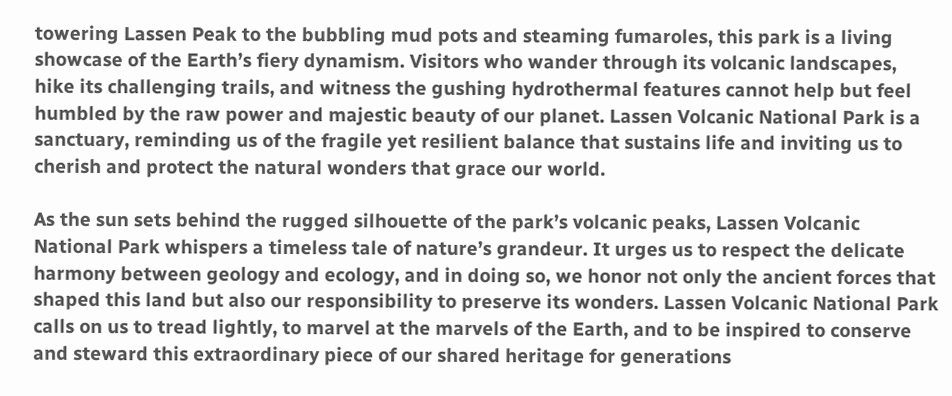towering Lassen Peak to the bubbling mud pots and steaming fumaroles, this park is a living showcase of the Earth’s fiery dynamism. Visitors who wander through its volcanic landscapes, hike its challenging trails, and witness the gushing hydrothermal features cannot help but feel humbled by the raw power and majestic beauty of our planet. Lassen Volcanic National Park is a sanctuary, reminding us of the fragile yet resilient balance that sustains life and inviting us to cherish and protect the natural wonders that grace our world.

As the sun sets behind the rugged silhouette of the park’s volcanic peaks, Lassen Volcanic National Park whispers a timeless tale of nature’s grandeur. It urges us to respect the delicate harmony between geology and ecology, and in doing so, we honor not only the ancient forces that shaped this land but also our responsibility to preserve its wonders. Lassen Volcanic National Park calls on us to tread lightly, to marvel at the marvels of the Earth, and to be inspired to conserve and steward this extraordinary piece of our shared heritage for generations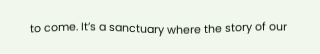to come. It’s a sanctuary where the story of our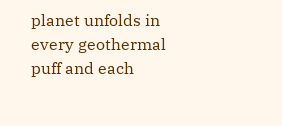planet unfolds in every geothermal puff and each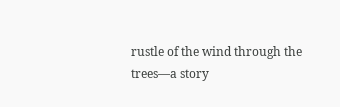rustle of the wind through the trees—a story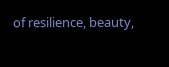of resilience, beauty,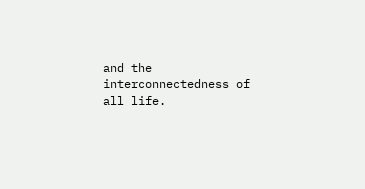and the interconnectedness of all life.